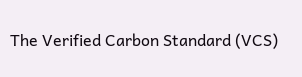The Verified Carbon Standard (VCS)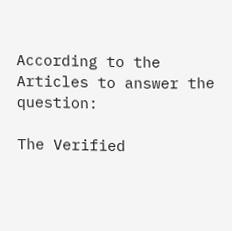According to the Articles to answer the question:

The Verified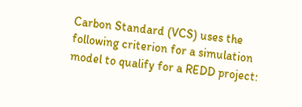Carbon Standard (VCS) uses the following criterion for a simulation model to qualify for a REDD project: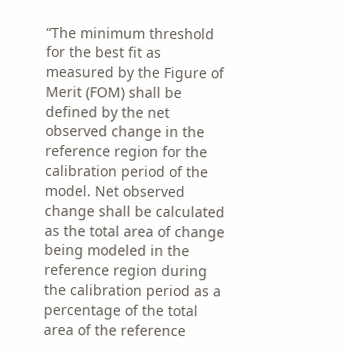“The minimum threshold for the best fit as measured by the Figure of Merit (FOM) shall be defined by the net observed change in the reference region for the calibration period of the model. Net observed change shall be calculated as the total area of change being modeled in the reference region during the calibration period as a percentage of the total area of the reference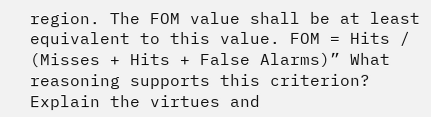region. The FOM value shall be at least equivalent to this value. FOM = Hits / (Misses + Hits + False Alarms)” What reasoning supports this criterion? Explain the virtues and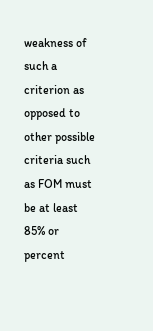weakness of such a criterion as opposed to other possible criteria such as FOM must be at least 85% or percent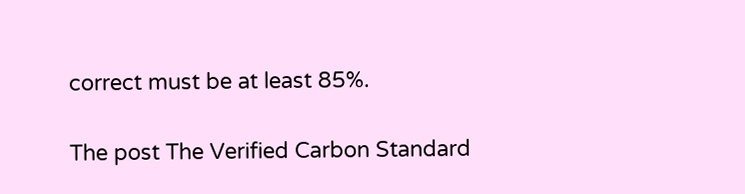correct must be at least 85%.

The post The Verified Carbon Standard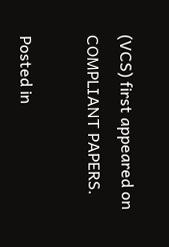(VCS) first appeared on COMPLIANT PAPERS.

Posted in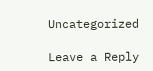Uncategorized

Leave a Reply